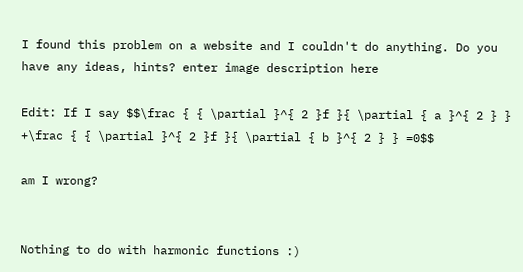I found this problem on a website and I couldn't do anything. Do you have any ideas, hints? enter image description here

Edit: If I say $$\frac { { \partial }^{ 2 }f }{ \partial { a }^{ 2 } } +\frac { { \partial }^{ 2 }f }{ \partial { b }^{ 2 } } =0$$

am I wrong?


Nothing to do with harmonic functions :)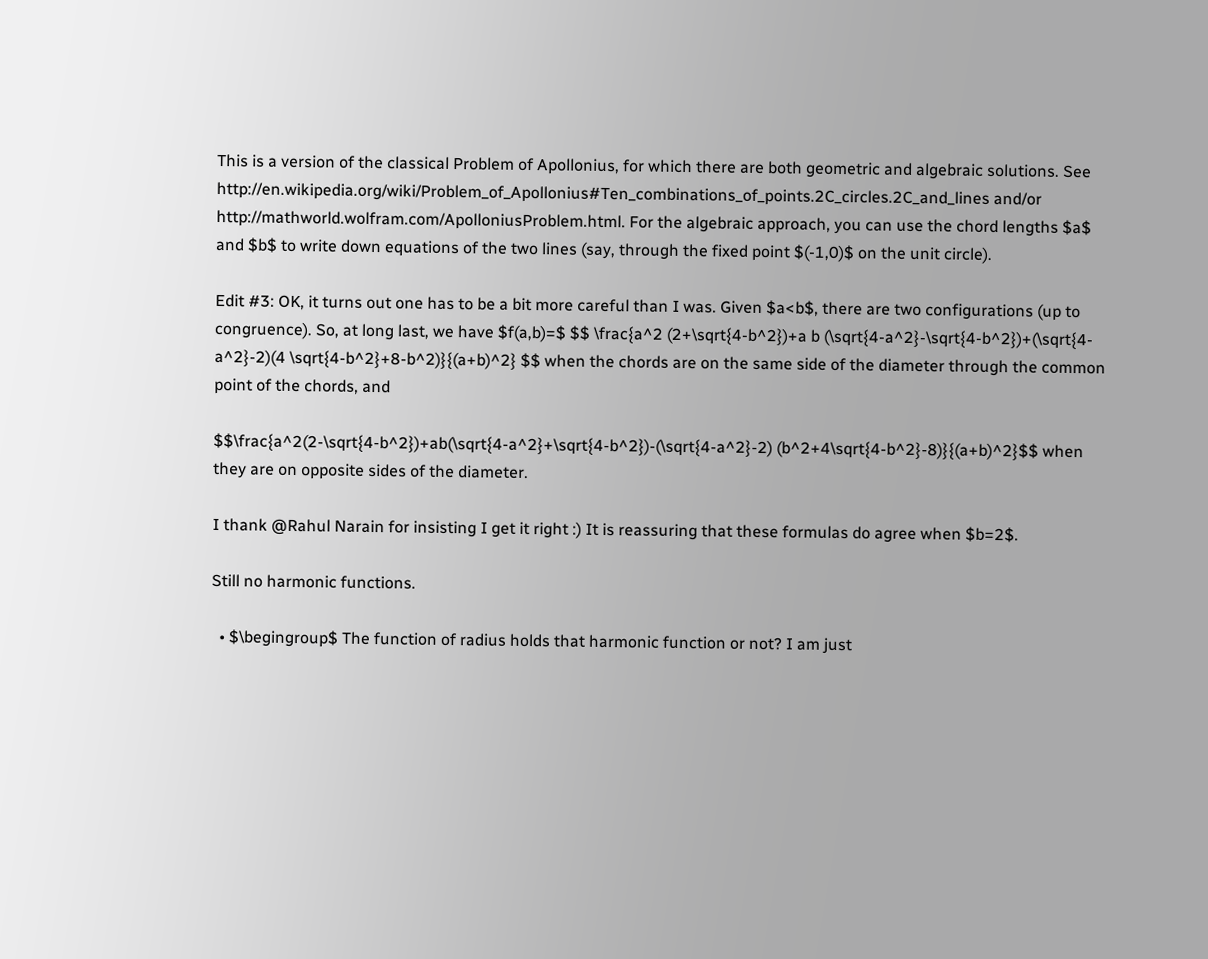This is a version of the classical Problem of Apollonius, for which there are both geometric and algebraic solutions. See http://en.wikipedia.org/wiki/Problem_of_Apollonius#Ten_combinations_of_points.2C_circles.2C_and_lines and/or http://mathworld.wolfram.com/ApolloniusProblem.html. For the algebraic approach, you can use the chord lengths $a$ and $b$ to write down equations of the two lines (say, through the fixed point $(-1,0)$ on the unit circle).

Edit #3: OK, it turns out one has to be a bit more careful than I was. Given $a<b$, there are two configurations (up to congruence). So, at long last, we have $f(a,b)=$ $$ \frac{a^2 (2+\sqrt{4-b^2})+a b (\sqrt{4-a^2}-\sqrt{4-b^2})+(\sqrt{4-a^2}-2)(4 \sqrt{4-b^2}+8-b^2)}{(a+b)^2} $$ when the chords are on the same side of the diameter through the common point of the chords, and

$$\frac{a^2(2-\sqrt{4-b^2})+ab(\sqrt{4-a^2}+\sqrt{4-b^2})-(\sqrt{4-a^2}-2) (b^2+4\sqrt{4-b^2}-8)}{(a+b)^2}$$ when they are on opposite sides of the diameter.

I thank @Rahul Narain for insisting I get it right :) It is reassuring that these formulas do agree when $b=2$.

Still no harmonic functions.

  • $\begingroup$ The function of radius holds that harmonic function or not? I am just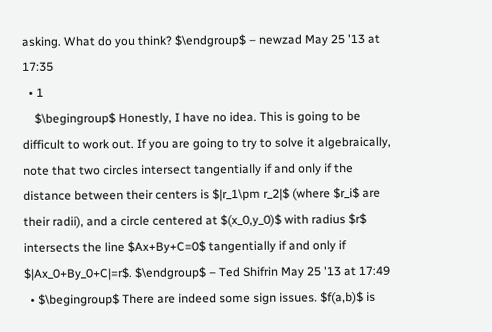asking. What do you think? $\endgroup$ – newzad May 25 '13 at 17:35
  • 1
    $\begingroup$ Honestly, I have no idea. This is going to be difficult to work out. If you are going to try to solve it algebraically, note that two circles intersect tangentially if and only if the distance between their centers is $|r_1\pm r_2|$ (where $r_i$ are their radii), and a circle centered at $(x_0,y_0)$ with radius $r$ intersects the line $Ax+By+C=0$ tangentially if and only if $|Ax_0+By_0+C|=r$. $\endgroup$ – Ted Shifrin May 25 '13 at 17:49
  • $\begingroup$ There are indeed some sign issues. $f(a,b)$ is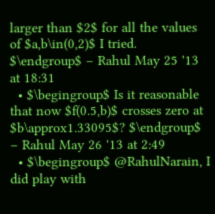larger than $2$ for all the values of $a,b\in(0,2)$ I tried. $\endgroup$ – Rahul May 25 '13 at 18:31
  • $\begingroup$ Is it reasonable that now $f(0.5,b)$ crosses zero at $b\approx1.33095$? $\endgroup$ – Rahul May 26 '13 at 2:49
  • $\begingroup$ @RahulNarain, I did play with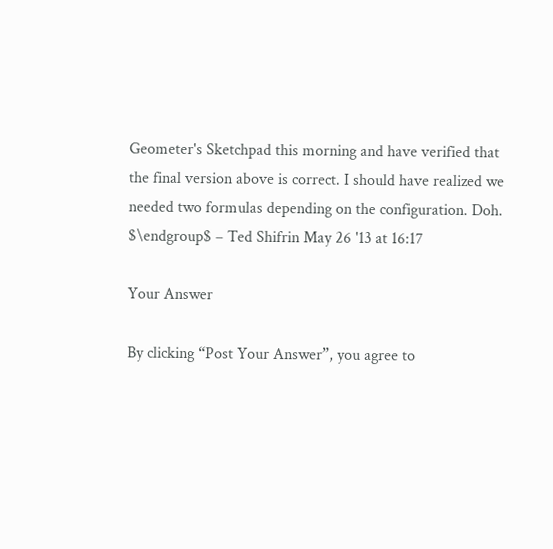Geometer's Sketchpad this morning and have verified that the final version above is correct. I should have realized we needed two formulas depending on the configuration. Doh. $\endgroup$ – Ted Shifrin May 26 '13 at 16:17

Your Answer

By clicking “Post Your Answer”, you agree to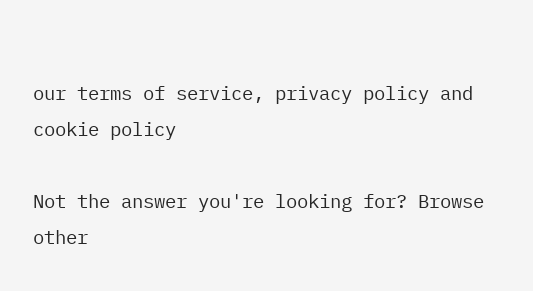our terms of service, privacy policy and cookie policy

Not the answer you're looking for? Browse other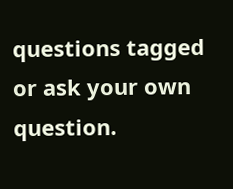questions tagged or ask your own question.